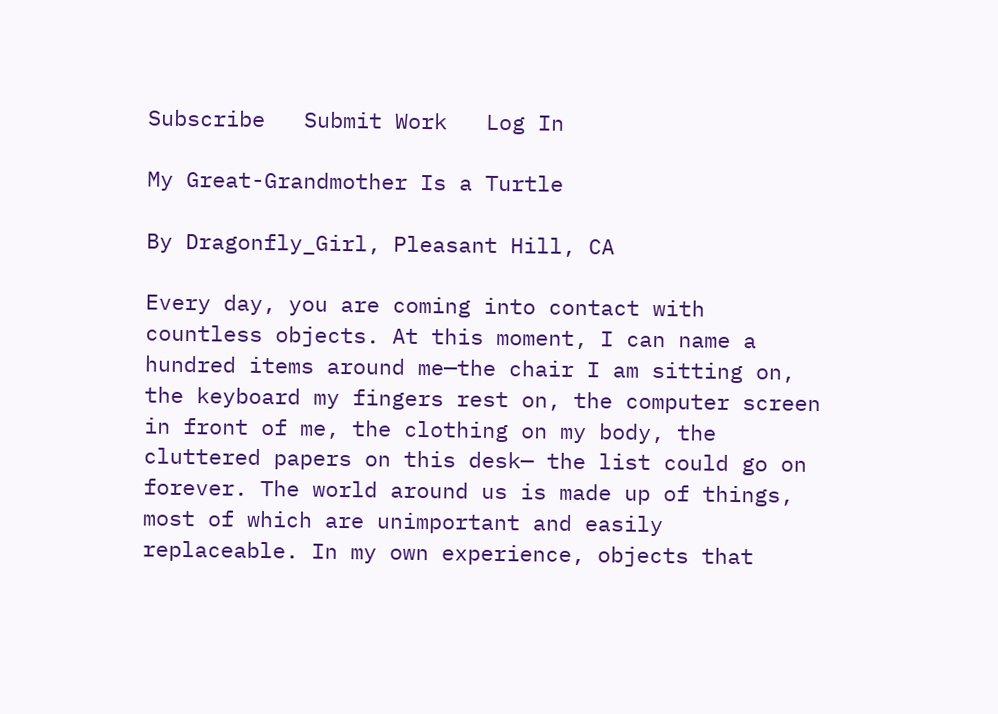Subscribe   Submit Work   Log In

My Great-Grandmother Is a Turtle

By Dragonfly_Girl, Pleasant Hill, CA

Every day, you are coming into contact with countless objects. At this moment, I can name a hundred items around me—the chair I am sitting on, the keyboard my fingers rest on, the computer screen in front of me, the clothing on my body, the cluttered papers on this desk— the list could go on forever. The world around us is made up of things, most of which are unimportant and easily replaceable. In my own experience, objects that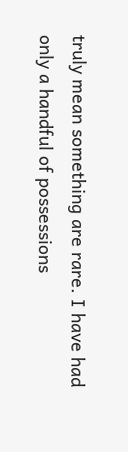truly mean something are rare. I have had only a handful of possessions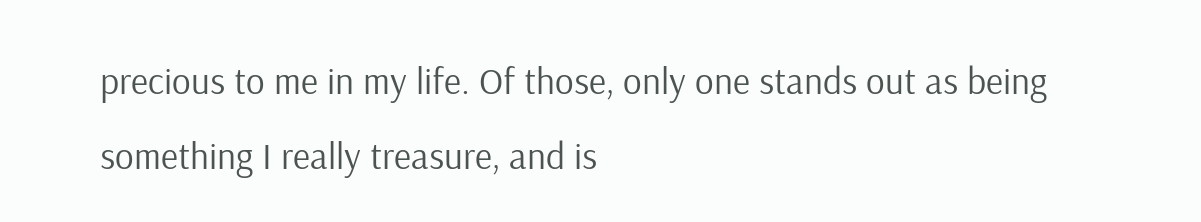precious to me in my life. Of those, only one stands out as being something I really treasure, and is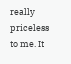really priceless to me. It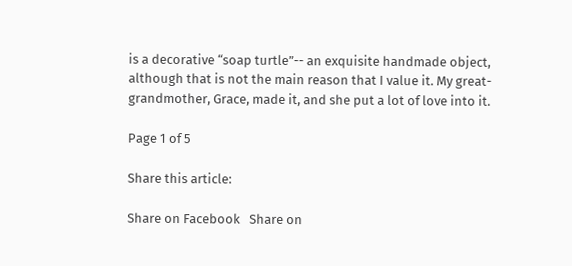is a decorative “soap turtle”-- an exquisite handmade object, although that is not the main reason that I value it. My great-grandmother, Grace, made it, and she put a lot of love into it.

Page 1 of 5

Share this article:

Share on Facebook   Share on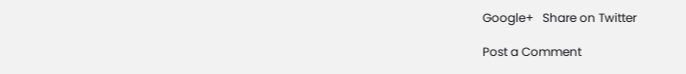Google+   Share on Twitter

Post a Comment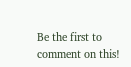Be the first to comment on this!